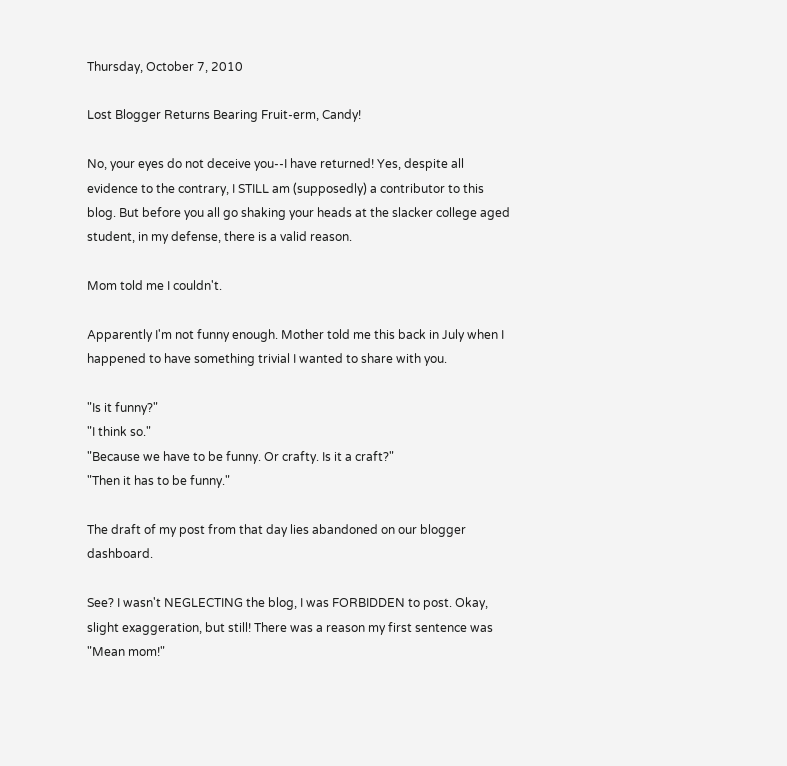Thursday, October 7, 2010

Lost Blogger Returns Bearing Fruit-erm, Candy!

No, your eyes do not deceive you--I have returned! Yes, despite all evidence to the contrary, I STILL am (supposedly) a contributor to this blog. But before you all go shaking your heads at the slacker college aged student, in my defense, there is a valid reason.

Mom told me I couldn't.

Apparently I'm not funny enough. Mother told me this back in July when I happened to have something trivial I wanted to share with you.

"Is it funny?"
"I think so."
"Because we have to be funny. Or crafty. Is it a craft?"
"Then it has to be funny."

The draft of my post from that day lies abandoned on our blogger dashboard.

See? I wasn't NEGLECTING the blog, I was FORBIDDEN to post. Okay, slight exaggeration, but still! There was a reason my first sentence was "Mean mom!"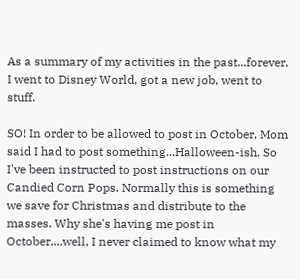As a summary of my activities in the past...forever, I went to Disney World, got a new job, went to stuff.

SO! In order to be allowed to post in October, Mom said I had to post something...Halloween-ish. So I've been instructed to post instructions on our Candied Corn Pops. Normally this is something we save for Christmas and distribute to the masses. Why she's having me post in October....well, I never claimed to know what my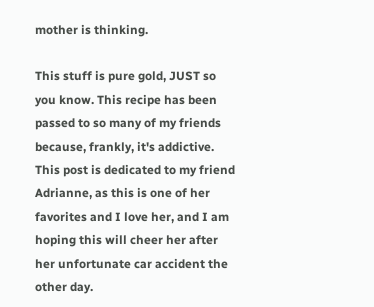mother is thinking.

This stuff is pure gold, JUST so you know. This recipe has been passed to so many of my friends because, frankly, it's addictive. This post is dedicated to my friend Adrianne, as this is one of her favorites and I love her, and I am hoping this will cheer her after her unfortunate car accident the other day.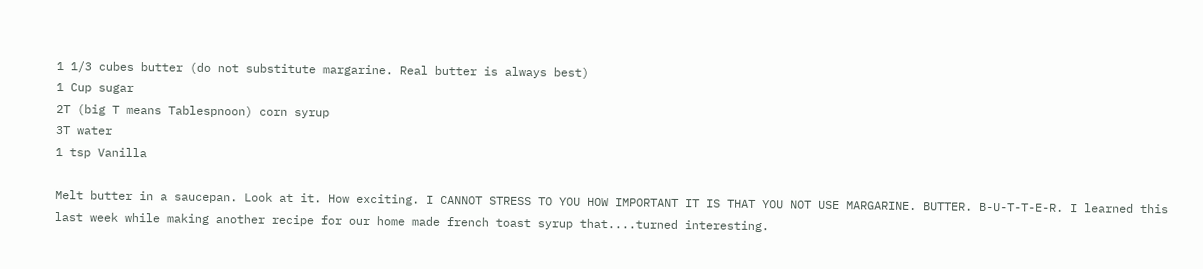1 1/3 cubes butter (do not substitute margarine. Real butter is always best)
1 Cup sugar
2T (big T means Tablespnoon) corn syrup
3T water
1 tsp Vanilla

Melt butter in a saucepan. Look at it. How exciting. I CANNOT STRESS TO YOU HOW IMPORTANT IT IS THAT YOU NOT USE MARGARINE. BUTTER. B-U-T-T-E-R. I learned this last week while making another recipe for our home made french toast syrup that....turned interesting.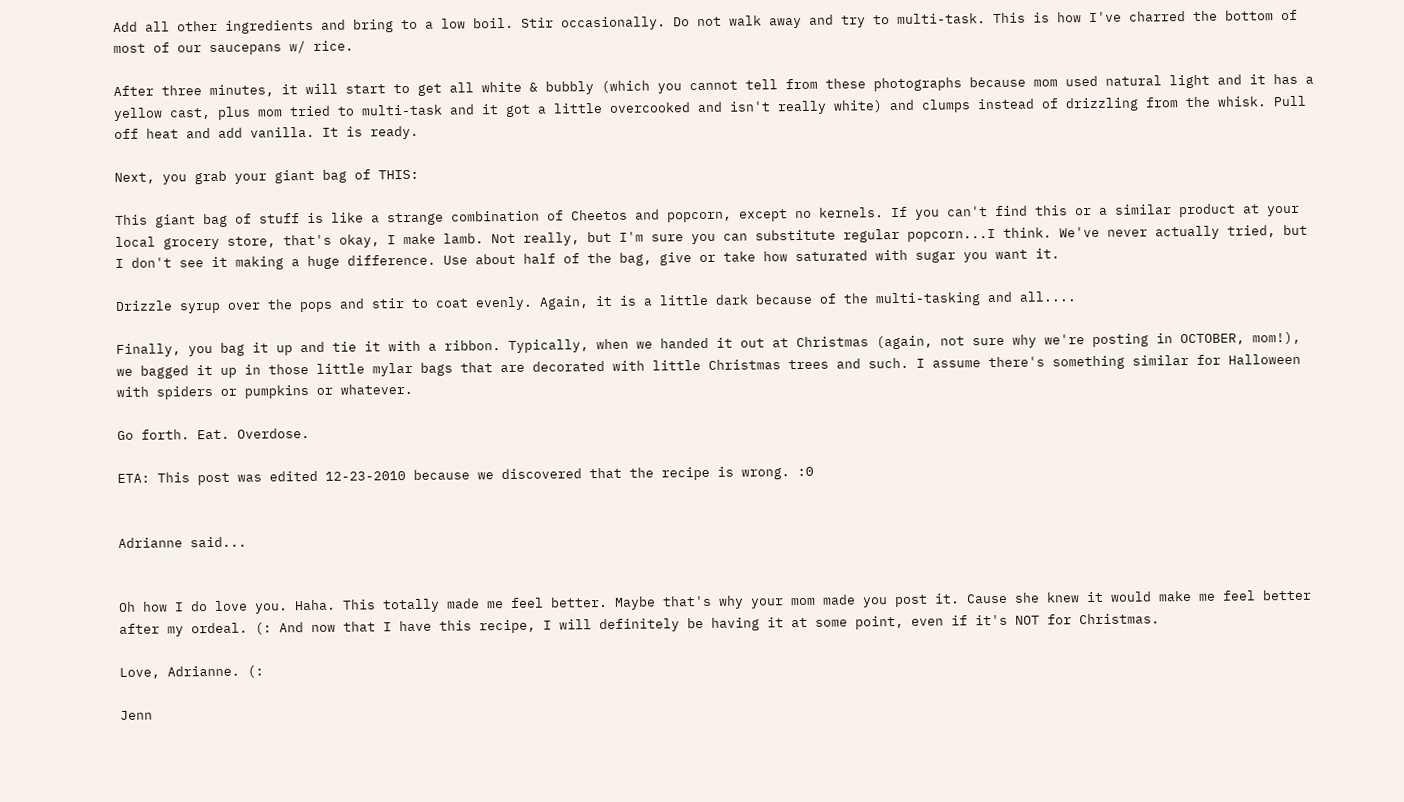Add all other ingredients and bring to a low boil. Stir occasionally. Do not walk away and try to multi-task. This is how I've charred the bottom of most of our saucepans w/ rice.

After three minutes, it will start to get all white & bubbly (which you cannot tell from these photographs because mom used natural light and it has a yellow cast, plus mom tried to multi-task and it got a little overcooked and isn't really white) and clumps instead of drizzling from the whisk. Pull off heat and add vanilla. It is ready.

Next, you grab your giant bag of THIS:

This giant bag of stuff is like a strange combination of Cheetos and popcorn, except no kernels. If you can't find this or a similar product at your local grocery store, that's okay, I make lamb. Not really, but I'm sure you can substitute regular popcorn...I think. We've never actually tried, but I don't see it making a huge difference. Use about half of the bag, give or take how saturated with sugar you want it.

Drizzle syrup over the pops and stir to coat evenly. Again, it is a little dark because of the multi-tasking and all....

Finally, you bag it up and tie it with a ribbon. Typically, when we handed it out at Christmas (again, not sure why we're posting in OCTOBER, mom!), we bagged it up in those little mylar bags that are decorated with little Christmas trees and such. I assume there's something similar for Halloween with spiders or pumpkins or whatever.

Go forth. Eat. Overdose.

ETA: This post was edited 12-23-2010 because we discovered that the recipe is wrong. :0


Adrianne said...


Oh how I do love you. Haha. This totally made me feel better. Maybe that's why your mom made you post it. Cause she knew it would make me feel better after my ordeal. (: And now that I have this recipe, I will definitely be having it at some point, even if it's NOT for Christmas.

Love, Adrianne. (:

Jenn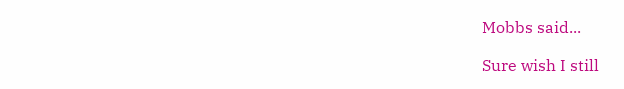Mobbs said...

Sure wish I still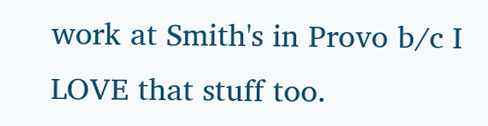work at Smith's in Provo b/c I LOVE that stuff too.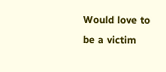Would love to be a victim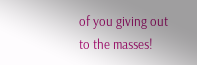of you giving out to the masses!